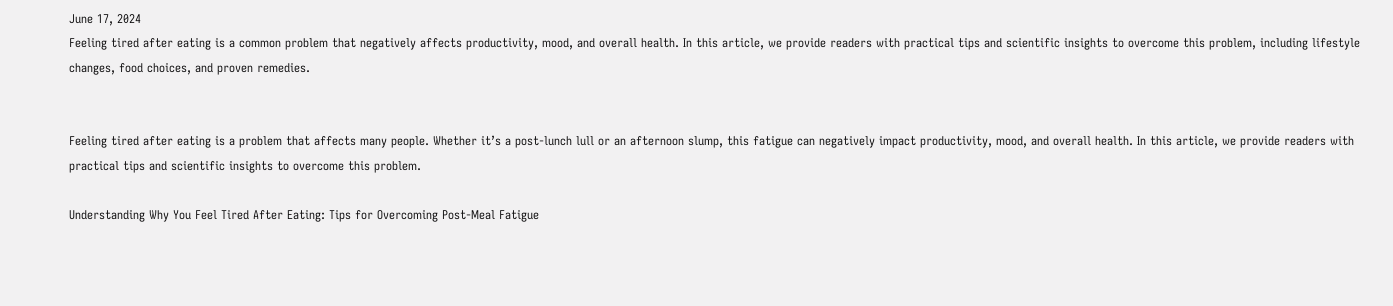June 17, 2024
Feeling tired after eating is a common problem that negatively affects productivity, mood, and overall health. In this article, we provide readers with practical tips and scientific insights to overcome this problem, including lifestyle changes, food choices, and proven remedies.


Feeling tired after eating is a problem that affects many people. Whether it’s a post-lunch lull or an afternoon slump, this fatigue can negatively impact productivity, mood, and overall health. In this article, we provide readers with practical tips and scientific insights to overcome this problem.

Understanding Why You Feel Tired After Eating: Tips for Overcoming Post-Meal Fatigue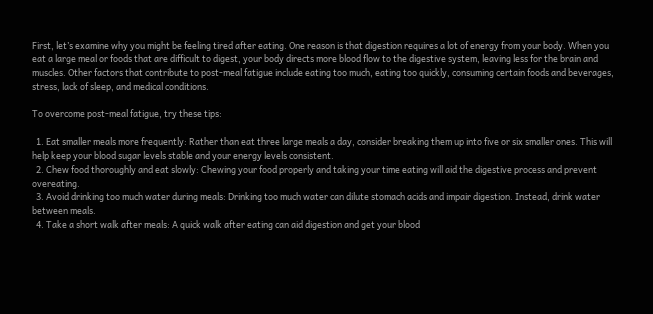First, let’s examine why you might be feeling tired after eating. One reason is that digestion requires a lot of energy from your body. When you eat a large meal or foods that are difficult to digest, your body directs more blood flow to the digestive system, leaving less for the brain and muscles. Other factors that contribute to post-meal fatigue include eating too much, eating too quickly, consuming certain foods and beverages, stress, lack of sleep, and medical conditions.

To overcome post-meal fatigue, try these tips:

  1. Eat smaller meals more frequently: Rather than eat three large meals a day, consider breaking them up into five or six smaller ones. This will help keep your blood sugar levels stable and your energy levels consistent.
  2. Chew food thoroughly and eat slowly: Chewing your food properly and taking your time eating will aid the digestive process and prevent overeating.
  3. Avoid drinking too much water during meals: Drinking too much water can dilute stomach acids and impair digestion. Instead, drink water between meals.
  4. Take a short walk after meals: A quick walk after eating can aid digestion and get your blood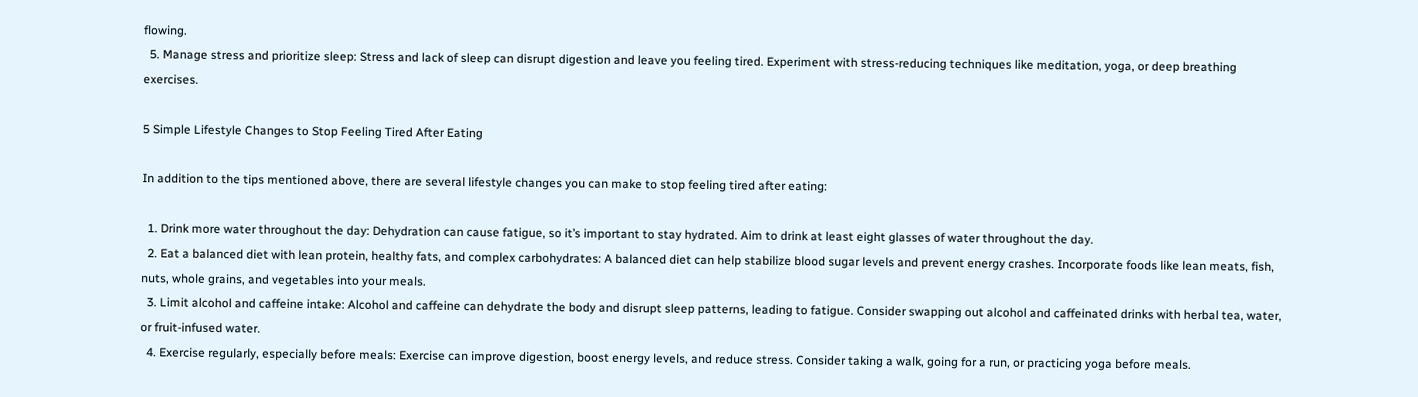flowing.
  5. Manage stress and prioritize sleep: Stress and lack of sleep can disrupt digestion and leave you feeling tired. Experiment with stress-reducing techniques like meditation, yoga, or deep breathing exercises.

5 Simple Lifestyle Changes to Stop Feeling Tired After Eating

In addition to the tips mentioned above, there are several lifestyle changes you can make to stop feeling tired after eating:

  1. Drink more water throughout the day: Dehydration can cause fatigue, so it’s important to stay hydrated. Aim to drink at least eight glasses of water throughout the day.
  2. Eat a balanced diet with lean protein, healthy fats, and complex carbohydrates: A balanced diet can help stabilize blood sugar levels and prevent energy crashes. Incorporate foods like lean meats, fish, nuts, whole grains, and vegetables into your meals.
  3. Limit alcohol and caffeine intake: Alcohol and caffeine can dehydrate the body and disrupt sleep patterns, leading to fatigue. Consider swapping out alcohol and caffeinated drinks with herbal tea, water, or fruit-infused water.
  4. Exercise regularly, especially before meals: Exercise can improve digestion, boost energy levels, and reduce stress. Consider taking a walk, going for a run, or practicing yoga before meals.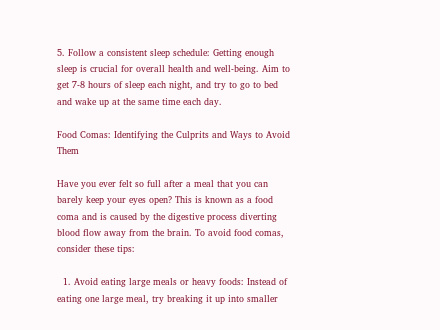5. Follow a consistent sleep schedule: Getting enough sleep is crucial for overall health and well-being. Aim to get 7-8 hours of sleep each night, and try to go to bed and wake up at the same time each day.

Food Comas: Identifying the Culprits and Ways to Avoid Them

Have you ever felt so full after a meal that you can barely keep your eyes open? This is known as a food coma and is caused by the digestive process diverting blood flow away from the brain. To avoid food comas, consider these tips:

  1. Avoid eating large meals or heavy foods: Instead of eating one large meal, try breaking it up into smaller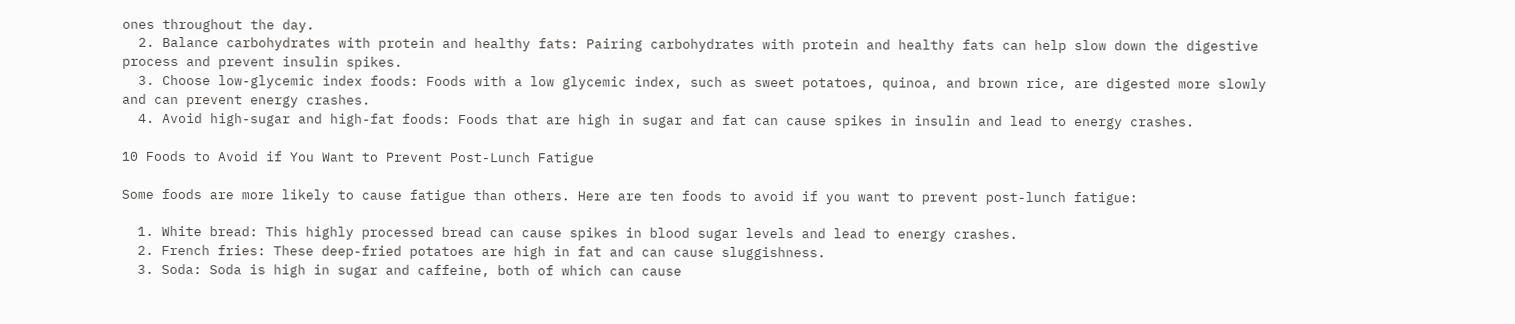ones throughout the day.
  2. Balance carbohydrates with protein and healthy fats: Pairing carbohydrates with protein and healthy fats can help slow down the digestive process and prevent insulin spikes.
  3. Choose low-glycemic index foods: Foods with a low glycemic index, such as sweet potatoes, quinoa, and brown rice, are digested more slowly and can prevent energy crashes.
  4. Avoid high-sugar and high-fat foods: Foods that are high in sugar and fat can cause spikes in insulin and lead to energy crashes.

10 Foods to Avoid if You Want to Prevent Post-Lunch Fatigue

Some foods are more likely to cause fatigue than others. Here are ten foods to avoid if you want to prevent post-lunch fatigue:

  1. White bread: This highly processed bread can cause spikes in blood sugar levels and lead to energy crashes.
  2. French fries: These deep-fried potatoes are high in fat and can cause sluggishness.
  3. Soda: Soda is high in sugar and caffeine, both of which can cause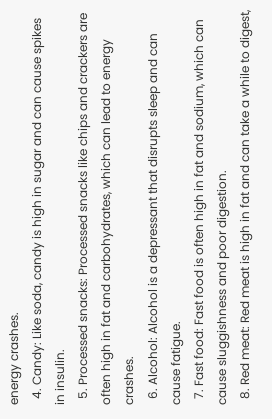energy crashes.
  4. Candy: Like soda, candy is high in sugar and can cause spikes in insulin.
  5. Processed snacks: Processed snacks like chips and crackers are often high in fat and carbohydrates, which can lead to energy crashes.
  6. Alcohol: Alcohol is a depressant that disrupts sleep and can cause fatigue.
  7. Fast food: Fast food is often high in fat and sodium, which can cause sluggishness and poor digestion.
  8. Red meat: Red meat is high in fat and can take a while to digest,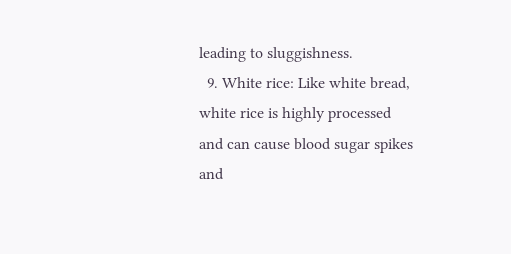leading to sluggishness.
  9. White rice: Like white bread, white rice is highly processed and can cause blood sugar spikes and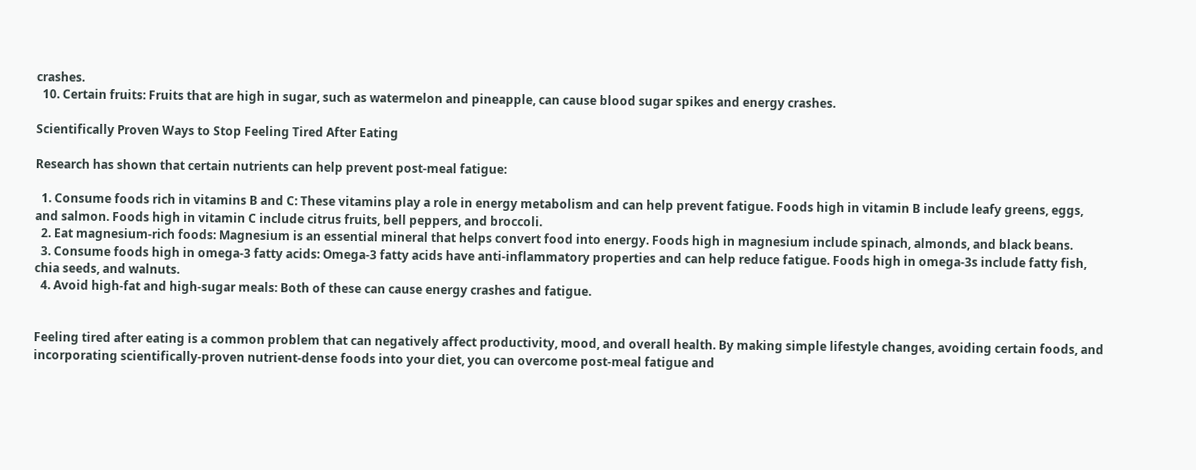crashes.
  10. Certain fruits: Fruits that are high in sugar, such as watermelon and pineapple, can cause blood sugar spikes and energy crashes.

Scientifically Proven Ways to Stop Feeling Tired After Eating

Research has shown that certain nutrients can help prevent post-meal fatigue:

  1. Consume foods rich in vitamins B and C: These vitamins play a role in energy metabolism and can help prevent fatigue. Foods high in vitamin B include leafy greens, eggs, and salmon. Foods high in vitamin C include citrus fruits, bell peppers, and broccoli.
  2. Eat magnesium-rich foods: Magnesium is an essential mineral that helps convert food into energy. Foods high in magnesium include spinach, almonds, and black beans.
  3. Consume foods high in omega-3 fatty acids: Omega-3 fatty acids have anti-inflammatory properties and can help reduce fatigue. Foods high in omega-3s include fatty fish, chia seeds, and walnuts.
  4. Avoid high-fat and high-sugar meals: Both of these can cause energy crashes and fatigue.


Feeling tired after eating is a common problem that can negatively affect productivity, mood, and overall health. By making simple lifestyle changes, avoiding certain foods, and incorporating scientifically-proven nutrient-dense foods into your diet, you can overcome post-meal fatigue and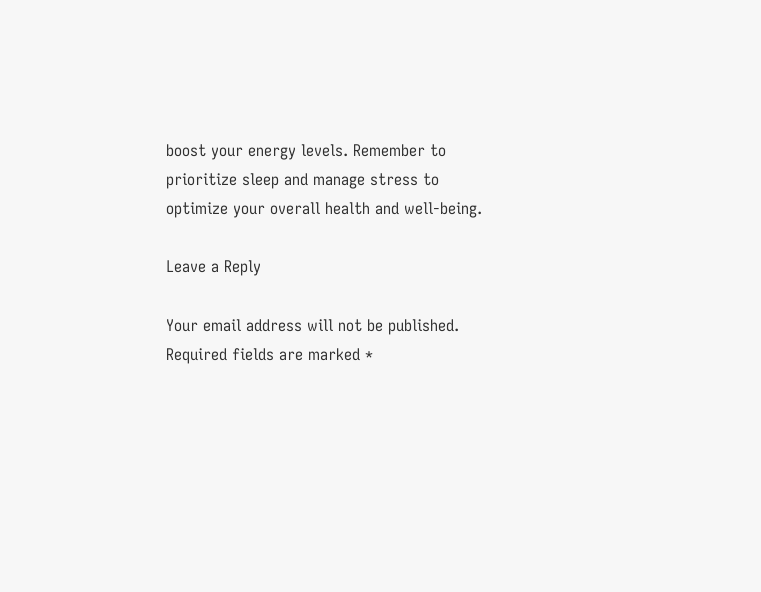boost your energy levels. Remember to prioritize sleep and manage stress to optimize your overall health and well-being.

Leave a Reply

Your email address will not be published. Required fields are marked *